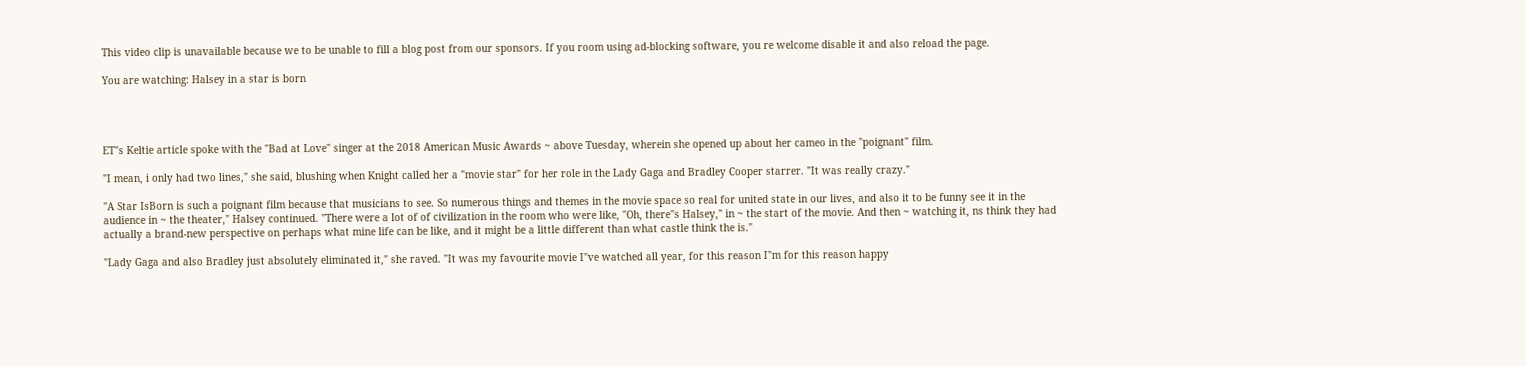This video clip is unavailable because we to be unable to fill a blog post from our sponsors. If you room using ad-blocking software, you re welcome disable it and also reload the page.

You are watching: Halsey in a star is born




ET"s Keltie article spoke with the "Bad at Love" singer at the 2018 American Music Awards ~ above Tuesday, wherein she opened up about her cameo in the "poignant" film.

"I mean, i only had two lines," she said, blushing when Knight called her a "movie star" for her role in the Lady Gaga and Bradley Cooper starrer. "It was really crazy."

"A Star IsBorn is such a poignant film because that musicians to see. So numerous things and themes in the movie space so real for united state in our lives, and also it to be funny see it in the audience in ~ the theater," Halsey continued. "There were a lot of of civilization in the room who were like, "Oh, there"s Halsey," in ~ the start of the movie. And then ~ watching it, ns think they had actually a brand-new perspective on perhaps what mine life can be like, and it might be a little different than what castle think the is."

"Lady Gaga and also Bradley just absolutely eliminated it," she raved. "It was my favourite movie I"ve watched all year, for this reason I"m for this reason happy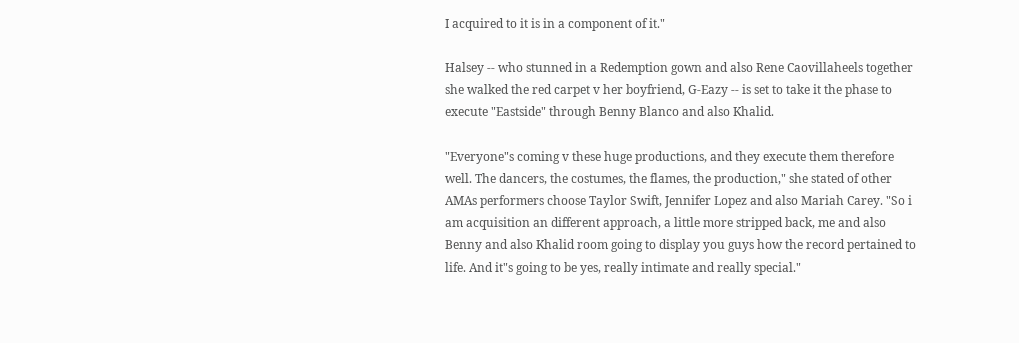I acquired to it is in a component of it."

Halsey -- who stunned in a Redemption gown and also Rene Caovillaheels together she walked the red carpet v her boyfriend, G-Eazy -- is set to take it the phase to execute "Eastside" through Benny Blanco and also Khalid.

"Everyone"s coming v these huge productions, and they execute them therefore well. The dancers, the costumes, the flames, the production," she stated of other AMAs performers choose Taylor Swift, Jennifer Lopez and also Mariah Carey. "So i am acquisition an different approach, a little more stripped back, me and also Benny and also Khalid room going to display you guys how the record pertained to life. And it"s going to be yes, really intimate and really special."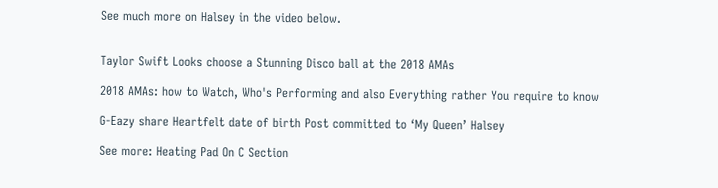See much more on Halsey in the video below.


Taylor Swift Looks choose a Stunning Disco ball at the 2018 AMAs

2018 AMAs: how to Watch, Who's Performing and also Everything rather You require to know

G-Eazy share Heartfelt date of birth Post committed to ‘My Queen’ Halsey

See more: Heating Pad On C Section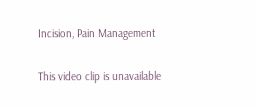Incision, Pain Management

This video clip is unavailable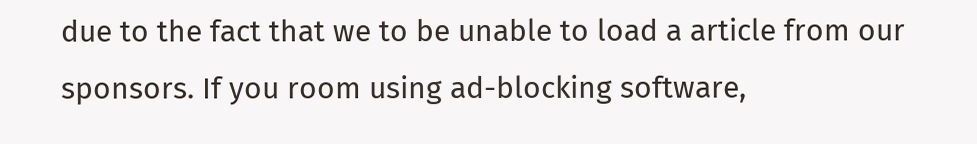due to the fact that we to be unable to load a article from our sponsors. If you room using ad-blocking software,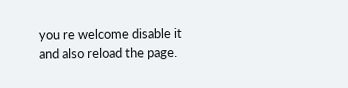you re welcome disable it and also reload the page.